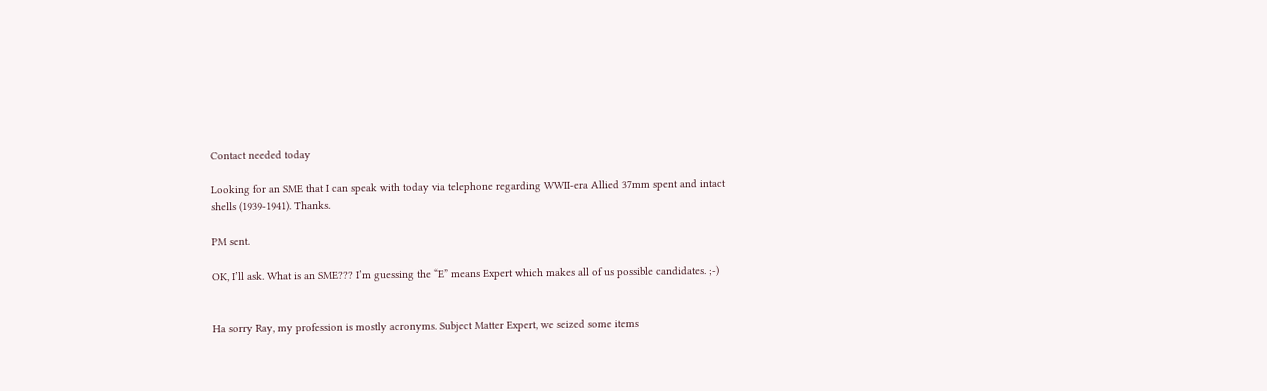Contact needed today

Looking for an SME that I can speak with today via telephone regarding WWII-era Allied 37mm spent and intact shells (1939-1941). Thanks.

PM sent.

OK, I’ll ask. What is an SME??? I’m guessing the “E” means Expert which makes all of us possible candidates. ;-)


Ha sorry Ray, my profession is mostly acronyms. Subject Matter Expert, we seized some items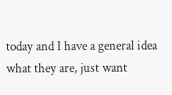today and I have a general idea what they are, just want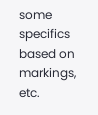some specifics based on markings, etc.